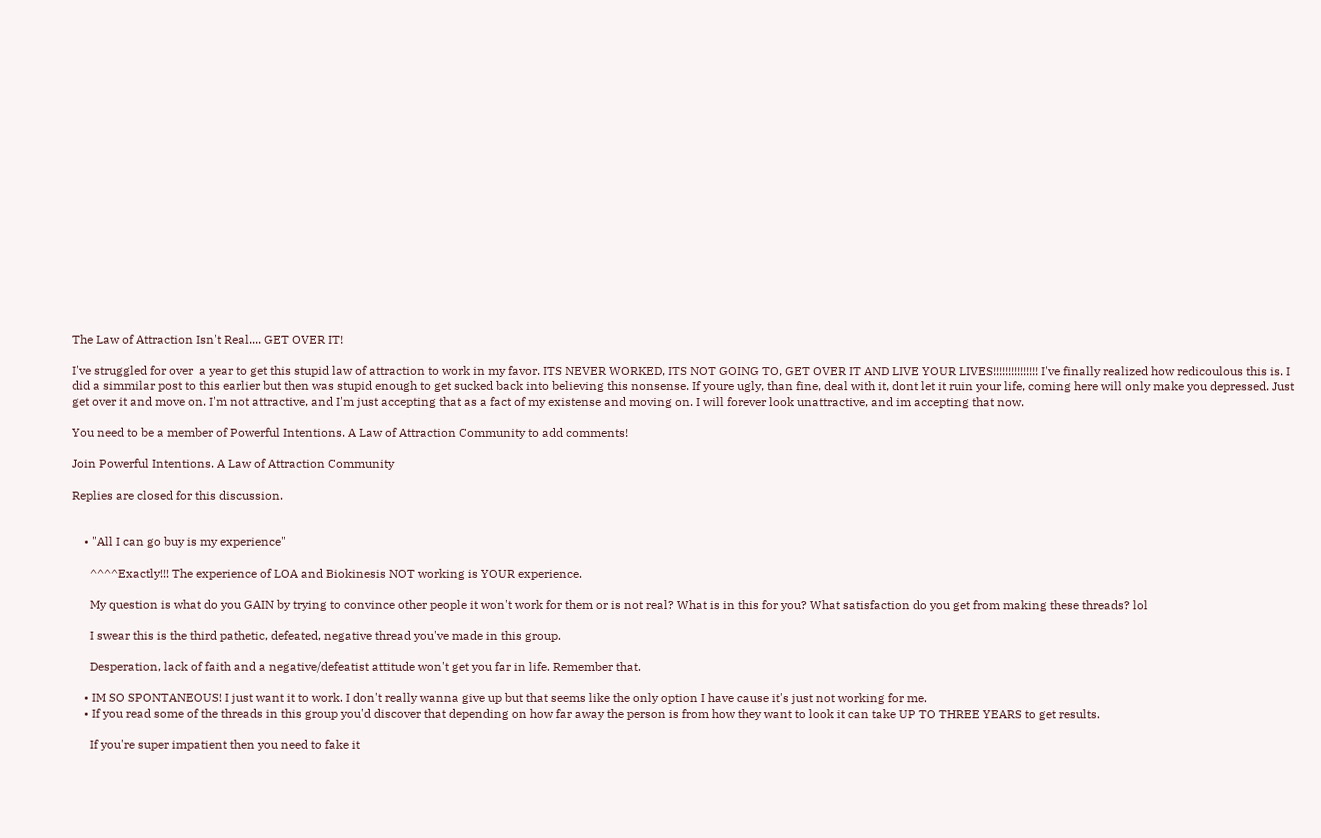The Law of Attraction Isn't Real.... GET OVER IT!

I've struggled for over  a year to get this stupid law of attraction to work in my favor. ITS NEVER WORKED, ITS NOT GOING TO, GET OVER IT AND LIVE YOUR LIVES!!!!!!!!!!!!!!! I've finally realized how redicoulous this is. I did a simmilar post to this earlier but then was stupid enough to get sucked back into believing this nonsense. If youre ugly, than fine, deal with it, dont let it ruin your life, coming here will only make you depressed. Just get over it and move on. I'm not attractive, and I'm just accepting that as a fact of my existense and moving on. I will forever look unattractive, and im accepting that now.

You need to be a member of Powerful Intentions. A Law of Attraction Community to add comments!

Join Powerful Intentions. A Law of Attraction Community

Replies are closed for this discussion.


    • "All I can go buy is my experience"

      ^^^^Exactly!!! The experience of LOA and Biokinesis NOT working is YOUR experience.

      My question is what do you GAIN by trying to convince other people it won't work for them or is not real? What is in this for you? What satisfaction do you get from making these threads? lol

      I swear this is the third pathetic, defeated, negative thread you've made in this group.

      Desperation, lack of faith and a negative/defeatist attitude won't get you far in life. Remember that.

    • IM SO SPONTANEOUS! I just want it to work. I don't really wanna give up but that seems like the only option I have cause it's just not working for me.
    • If you read some of the threads in this group you'd discover that depending on how far away the person is from how they want to look it can take UP TO THREE YEARS to get results.

      If you're super impatient then you need to fake it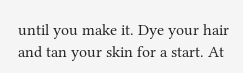until you make it. Dye your hair and tan your skin for a start. At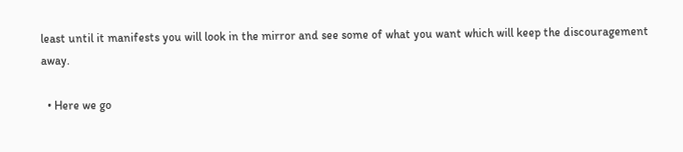least until it manifests you will look in the mirror and see some of what you want which will keep the discouragement away.

  • Here we go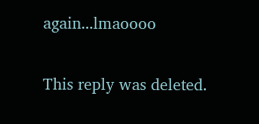again...lmaoooo

This reply was deleted.